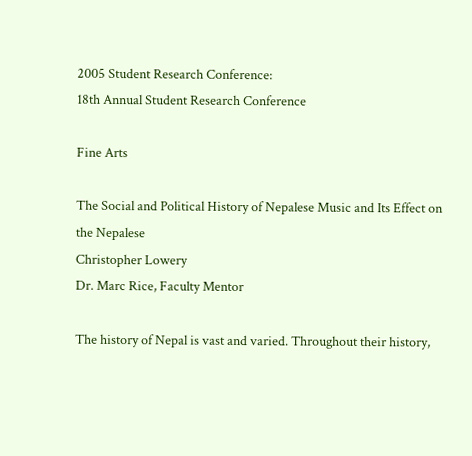2005 Student Research Conference:
18th Annual Student Research Conference

Fine Arts

The Social and Political History of Nepalese Music and Its Effect on the Nepalese
Christopher Lowery
Dr. Marc Rice, Faculty Mentor

The history of Nepal is vast and varied. Throughout their history,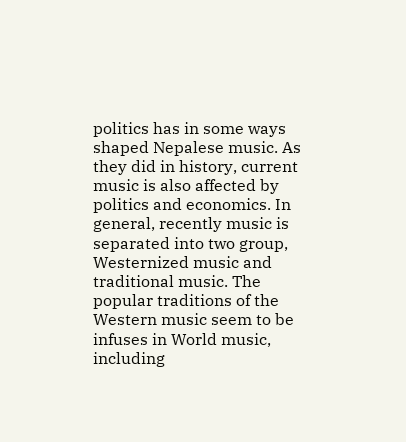politics has in some ways shaped Nepalese music. As they did in history, current music is also affected by politics and economics. In general, recently music is separated into two group, Westernized music and traditional music. The popular traditions of the Western music seem to be infuses in World music, including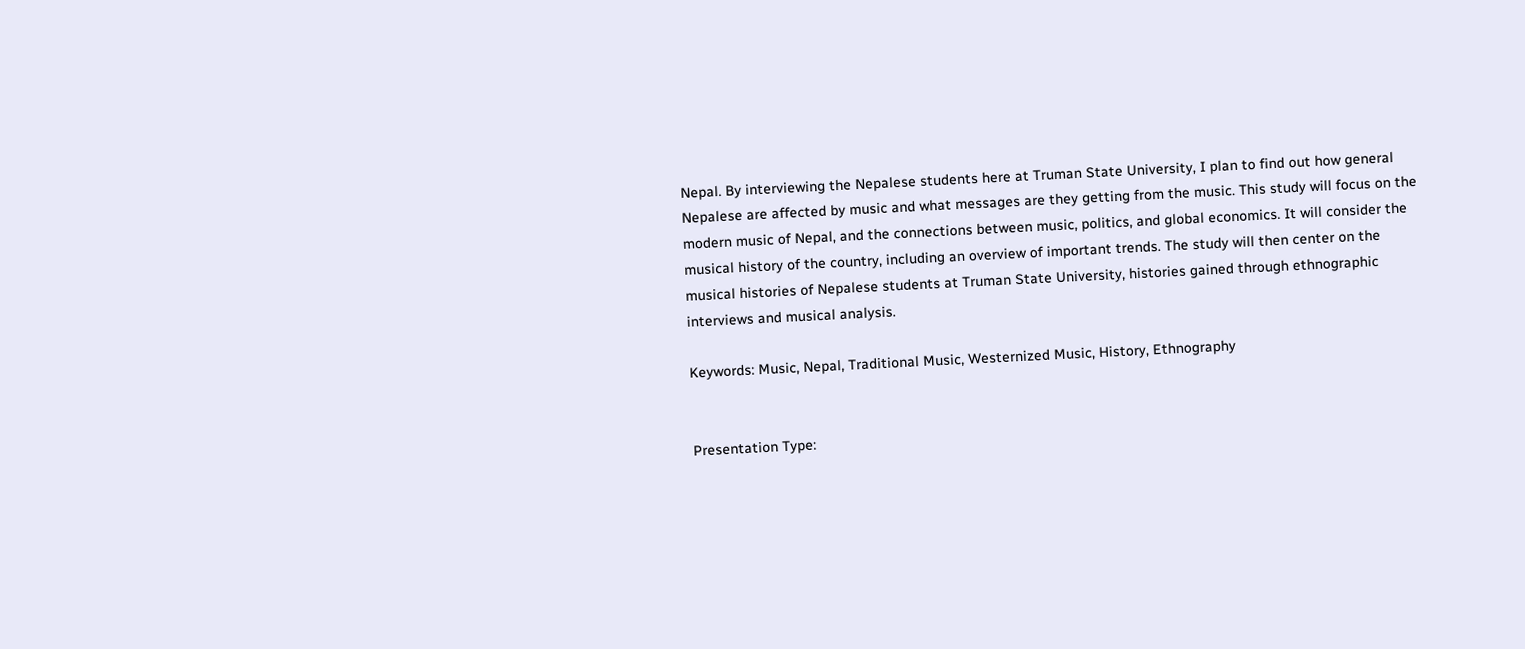Nepal. By interviewing the Nepalese students here at Truman State University, I plan to find out how general Nepalese are affected by music and what messages are they getting from the music. This study will focus on the modern music of Nepal, and the connections between music, politics, and global economics. It will consider the musical history of the country, including an overview of important trends. The study will then center on the musical histories of Nepalese students at Truman State University, histories gained through ethnographic interviews and musical analysis.

Keywords: Music, Nepal, Traditional Music, Westernized Music, History, Ethnography


Presentation Type: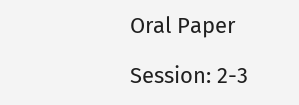Oral Paper

Session: 2-3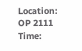Location: OP 2111
Time: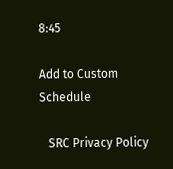8:45

Add to Custom Schedule

   SRC Privacy Policy